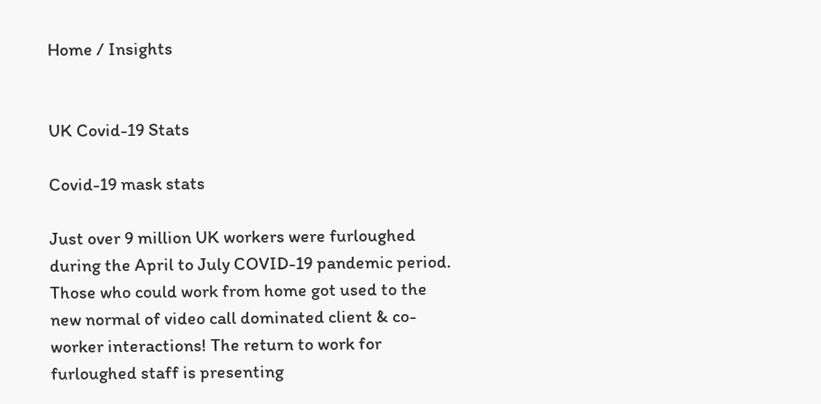Home / Insights


UK Covid-19 Stats

Covid-19 mask stats

Just over 9 million UK workers were furloughed during the April to July COVID-19 pandemic period. Those who could work from home got used to the new normal of video call dominated client & co-worker interactions! The return to work for furloughed staff is presenting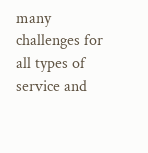many challenges for all types of service and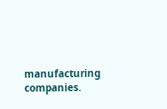manufacturing companies.